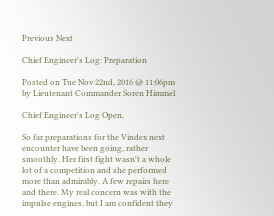Previous Next

Chief Engineer's Log: Preparation

Posted on Tue Nov 22nd, 2016 @ 11:06pm by Lieutenant Commander Soren Himmel

Chief Engineer's Log Open,

So far preparations for the Vindex next encounter have been going, rather smoothly. Her first fight wasn't a whole lot of a competition and she performed more than admirably. A few repairs here and there. My real concern was with the impulse engines, but I am confident they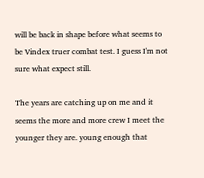will be back in shape before what seems to be Vindex truer combat test. I guess I'm not sure what expect still.

The years are catching up on me and it seems the more and more crew I meet the younger they are. young enough that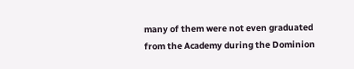many of them were not even graduated from the Academy during the Dominion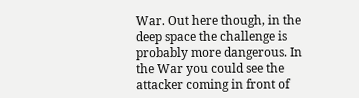War. Out here though, in the deep space the challenge is probably more dangerous. In the War you could see the attacker coming in front of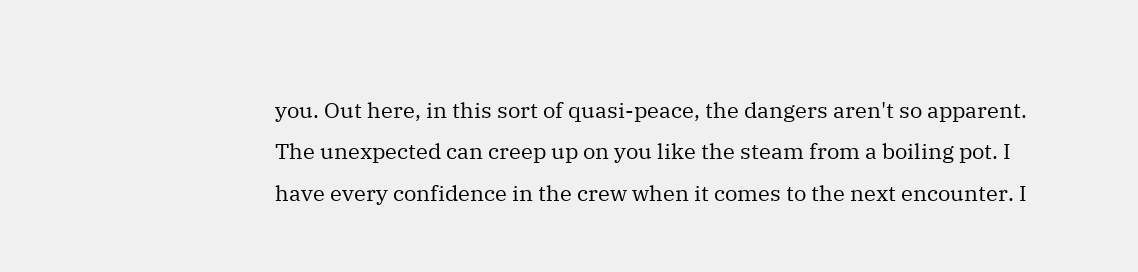you. Out here, in this sort of quasi-peace, the dangers aren't so apparent. The unexpected can creep up on you like the steam from a boiling pot. I have every confidence in the crew when it comes to the next encounter. I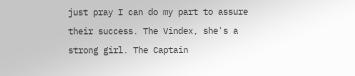just pray I can do my part to assure their success. The Vindex, she's a strong girl. The Captain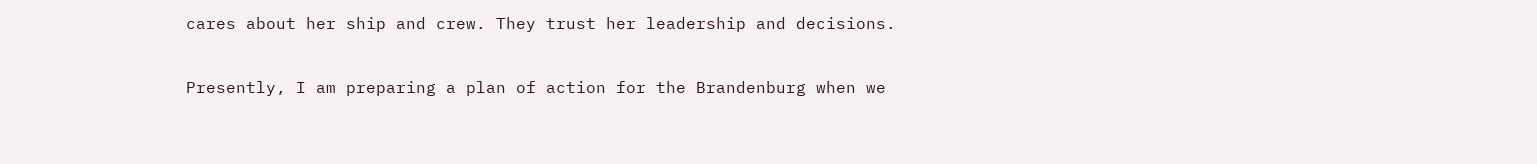cares about her ship and crew. They trust her leadership and decisions.

Presently, I am preparing a plan of action for the Brandenburg when we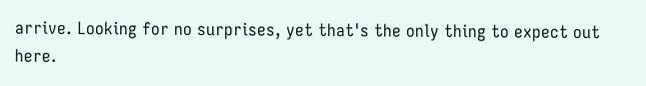arrive. Looking for no surprises, yet that's the only thing to expect out here.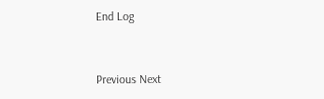End Log


Previous Next